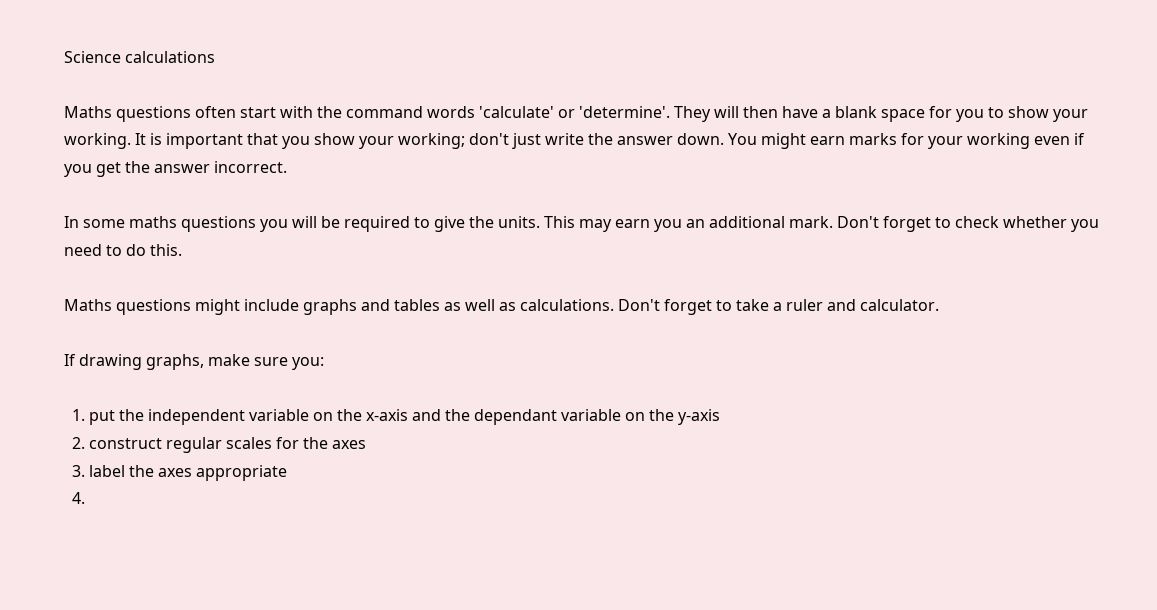Science calculations

Maths questions often start with the command words 'calculate' or 'determine'. They will then have a blank space for you to show your working. It is important that you show your working; don't just write the answer down. You might earn marks for your working even if you get the answer incorrect.

In some maths questions you will be required to give the units. This may earn you an additional mark. Don't forget to check whether you need to do this.

Maths questions might include graphs and tables as well as calculations. Don't forget to take a ruler and calculator.

If drawing graphs, make sure you:

  1. put the independent variable on the x-axis and the dependant variable on the y-axis
  2. construct regular scales for the axes
  3. label the axes appropriate
  4.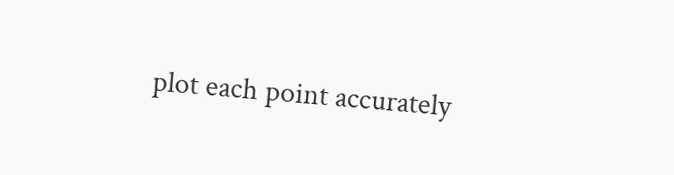plot each point accurately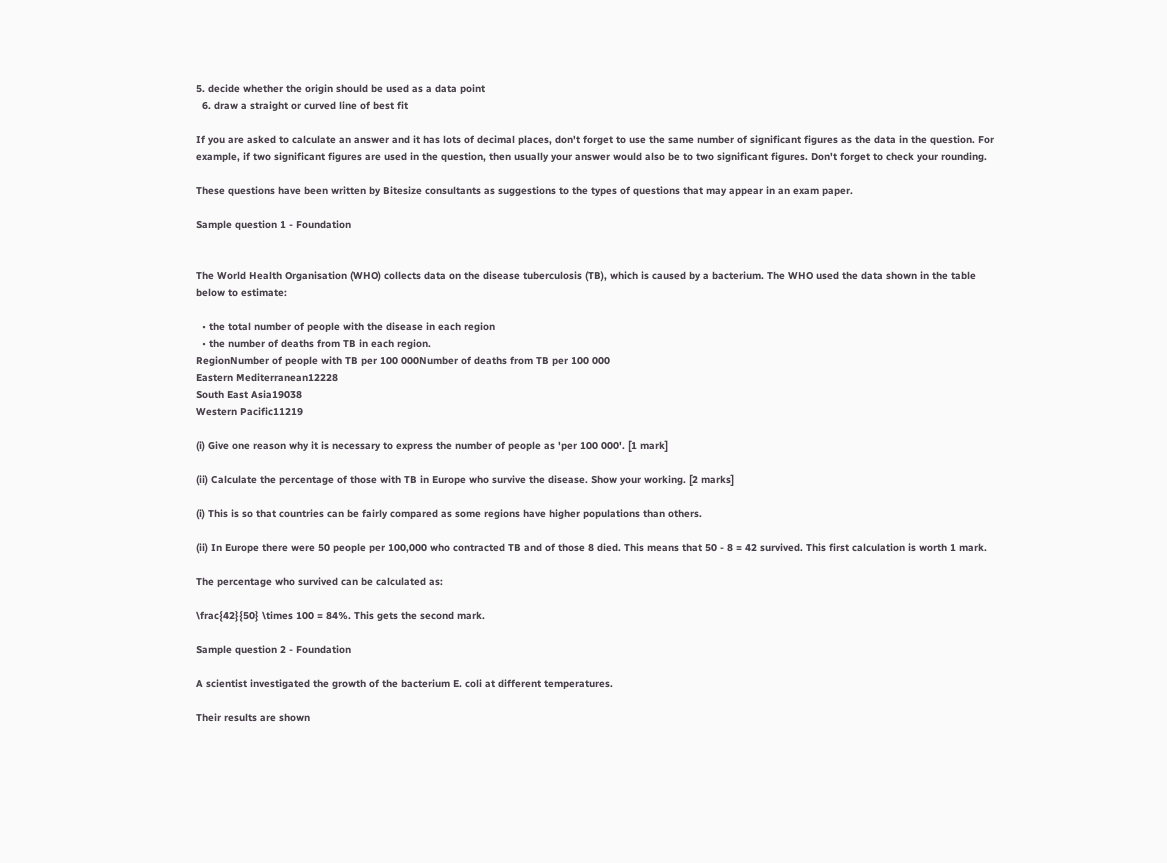5. decide whether the origin should be used as a data point
  6. draw a straight or curved line of best fit

If you are asked to calculate an answer and it has lots of decimal places, don't forget to use the same number of significant figures as the data in the question. For example, if two significant figures are used in the question, then usually your answer would also be to two significant figures. Don't forget to check your rounding.

These questions have been written by Bitesize consultants as suggestions to the types of questions that may appear in an exam paper.

Sample question 1 - Foundation


The World Health Organisation (WHO) collects data on the disease tuberculosis (TB), which is caused by a bacterium. The WHO used the data shown in the table below to estimate:

  • the total number of people with the disease in each region
  • the number of deaths from TB in each region.
RegionNumber of people with TB per 100 000Number of deaths from TB per 100 000
Eastern Mediterranean12228
South East Asia19038
Western Pacific11219

(i) Give one reason why it is necessary to express the number of people as 'per 100 000'. [1 mark]

(ii) Calculate the percentage of those with TB in Europe who survive the disease. Show your working. [2 marks]

(i) This is so that countries can be fairly compared as some regions have higher populations than others.

(ii) In Europe there were 50 people per 100,000 who contracted TB and of those 8 died. This means that 50 - 8 = 42 survived. This first calculation is worth 1 mark.

The percentage who survived can be calculated as:

\frac{42}{50} \times 100 = 84%. This gets the second mark.

Sample question 2 - Foundation

A scientist investigated the growth of the bacterium E. coli at different temperatures.

Their results are shown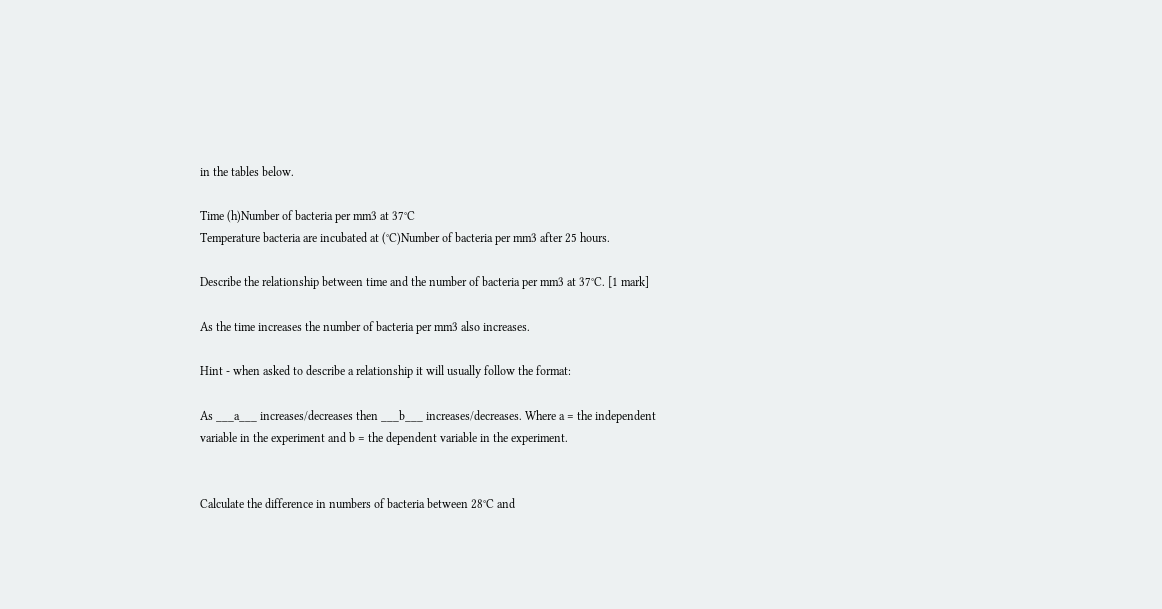in the tables below.

Time (h)Number of bacteria per mm3 at 37°C
Temperature bacteria are incubated at (°C)Number of bacteria per mm3 after 25 hours.

Describe the relationship between time and the number of bacteria per mm3 at 37°C. [1 mark]

As the time increases the number of bacteria per mm3 also increases.

Hint - when asked to describe a relationship it will usually follow the format:

As ___a___ increases/decreases then ___b___ increases/decreases. Where a = the independent variable in the experiment and b = the dependent variable in the experiment.


Calculate the difference in numbers of bacteria between 28°C and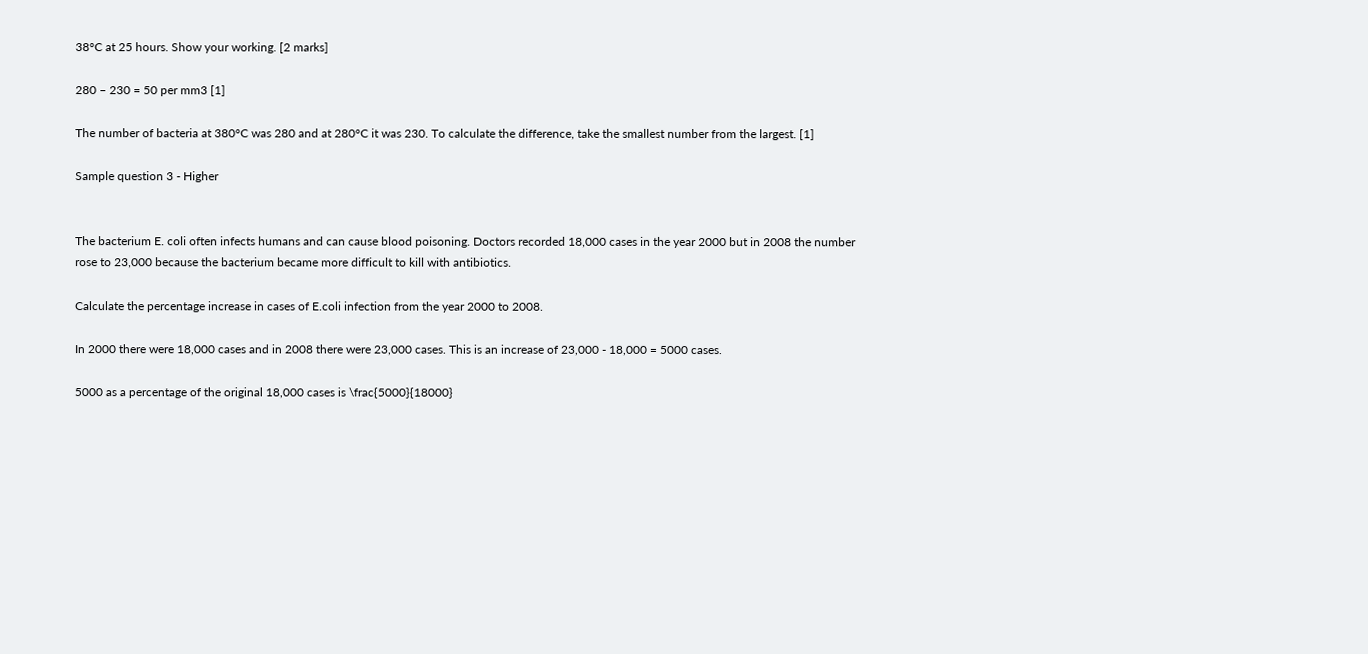38°C at 25 hours. Show your working. [2 marks]

280 – 230 = 50 per mm3 [1]

The number of bacteria at 380°C was 280 and at 280°C it was 230. To calculate the difference, take the smallest number from the largest. [1]

Sample question 3 - Higher


The bacterium E. coli often infects humans and can cause blood poisoning. Doctors recorded 18,000 cases in the year 2000 but in 2008 the number rose to 23,000 because the bacterium became more difficult to kill with antibiotics.

Calculate the percentage increase in cases of E.coli infection from the year 2000 to 2008.

In 2000 there were 18,000 cases and in 2008 there were 23,000 cases. This is an increase of 23,000 - 18,000 = 5000 cases.

5000 as a percentage of the original 18,000 cases is \frac{5000}{18000}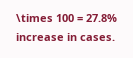\times 100 = 27.8% increase in cases.